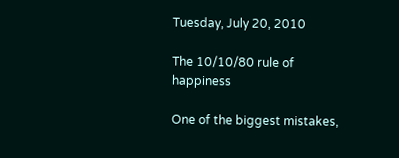Tuesday, July 20, 2010

The 10/10/80 rule of happiness

One of the biggest mistakes,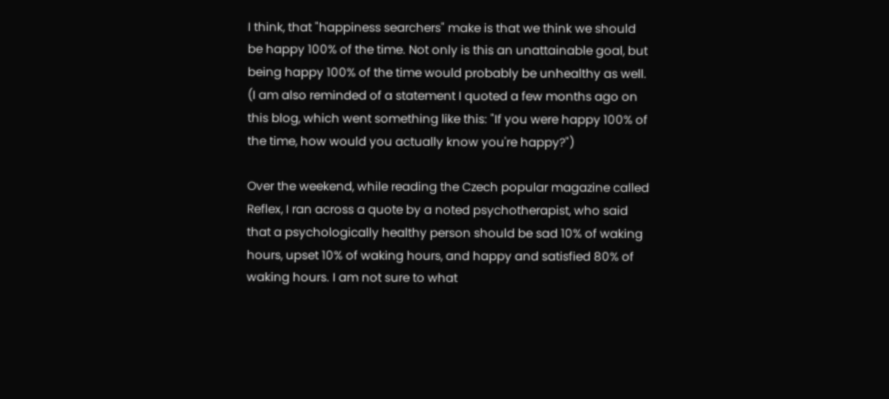I think, that "happiness searchers" make is that we think we should be happy 100% of the time. Not only is this an unattainable goal, but being happy 100% of the time would probably be unhealthy as well. (I am also reminded of a statement I quoted a few months ago on this blog, which went something like this: "If you were happy 100% of the time, how would you actually know you're happy?")

Over the weekend, while reading the Czech popular magazine called Reflex, I ran across a quote by a noted psychotherapist, who said that a psychologically healthy person should be sad 10% of waking hours, upset 10% of waking hours, and happy and satisfied 80% of waking hours. I am not sure to what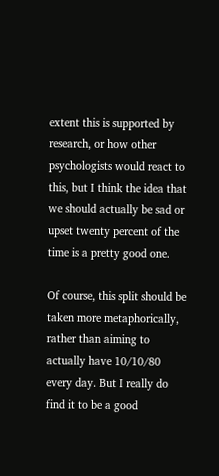extent this is supported by research, or how other psychologists would react to this, but I think the idea that we should actually be sad or upset twenty percent of the time is a pretty good one.

Of course, this split should be taken more metaphorically, rather than aiming to actually have 10/10/80 every day. But I really do find it to be a good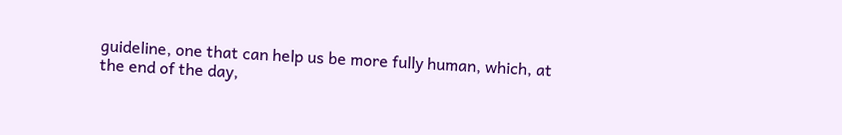guideline, one that can help us be more fully human, which, at the end of the day,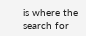is where the search for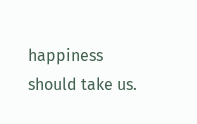happiness should take us.